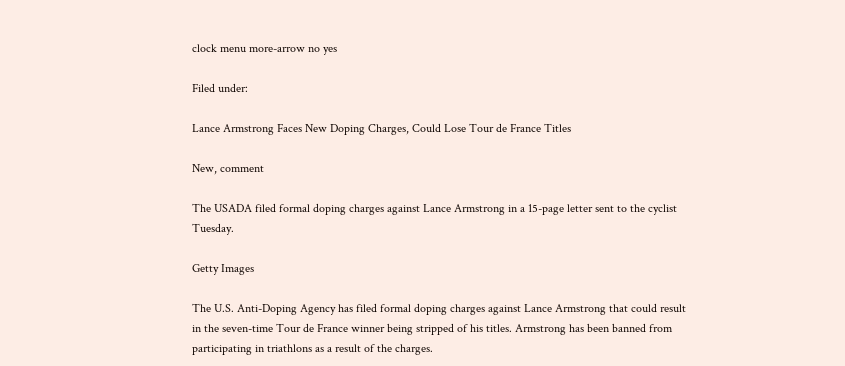clock menu more-arrow no yes

Filed under:

Lance Armstrong Faces New Doping Charges, Could Lose Tour de France Titles

New, comment

The USADA filed formal doping charges against Lance Armstrong in a 15-page letter sent to the cyclist Tuesday.

Getty Images

The U.S. Anti-Doping Agency has filed formal doping charges against Lance Armstrong that could result in the seven-time Tour de France winner being stripped of his titles. Armstrong has been banned from participating in triathlons as a result of the charges.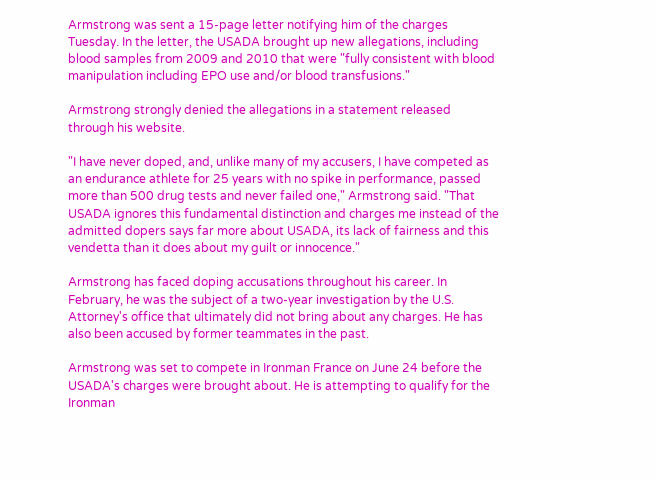Armstrong was sent a 15-page letter notifying him of the charges Tuesday. In the letter, the USADA brought up new allegations, including blood samples from 2009 and 2010 that were "fully consistent with blood manipulation including EPO use and/or blood transfusions."

Armstrong strongly denied the allegations in a statement released through his website.

"I have never doped, and, unlike many of my accusers, I have competed as an endurance athlete for 25 years with no spike in performance, passed more than 500 drug tests and never failed one," Armstrong said. "That USADA ignores this fundamental distinction and charges me instead of the admitted dopers says far more about USADA, its lack of fairness and this vendetta than it does about my guilt or innocence."

Armstrong has faced doping accusations throughout his career. In February, he was the subject of a two-year investigation by the U.S. Attorney's office that ultimately did not bring about any charges. He has also been accused by former teammates in the past.

Armstrong was set to compete in Ironman France on June 24 before the USADA's charges were brought about. He is attempting to qualify for the Ironman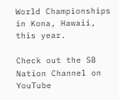World Championships in Kona, Hawaii, this year.

Check out the SB Nation Channel on YouTube